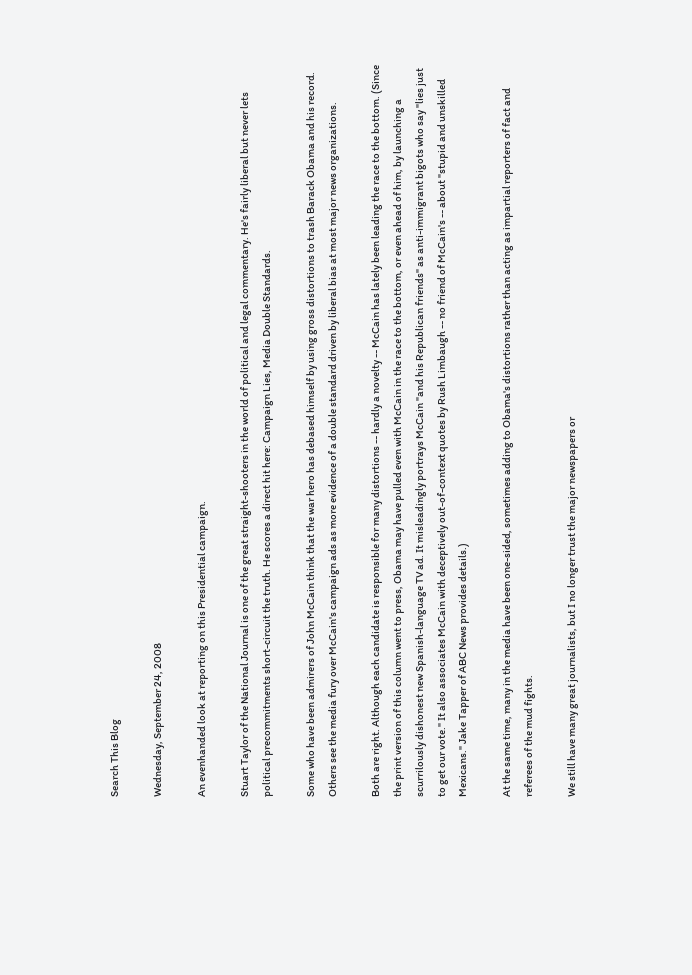Search This Blog

Wednesday, September 24, 2008

An evenhanded look at reporting on this Presidential campaign.

Stuart Taylor of the National Journal is one of the great straight-shooters in the world of political and legal commentary. He's fairly liberal but never lets political precommitments short-circuit the truth. He scores a direct hit here: Campaign Lies, Media Double Standards.

Some who have been admirers of John McCain think that the war hero has debased himself by using gross distortions to trash Barack Obama and his record. Others see the media fury over McCain's campaign ads as more evidence of a double standard driven by liberal bias at most major news organizations.

Both are right. Although each candidate is responsible for many distortions -- hardly a novelty -- McCain has lately been leading the race to the bottom. (Since the print version of this column went to press, Obama may have pulled even with McCain in the race to the bottom, or even ahead of him, by launching a scurrilously dishonest new Spanish-language TV ad. It misleadingly portrays McCain "and his Republican friends" as anti-immigrant bigots who say "lies just to get our vote." It also associates McCain with deceptively out-of-context quotes by Rush Limbaugh -- no friend of McCain's -- about "stupid and unskilled Mexicans." Jake Tapper of ABC News provides details.)

At the same time, many in the media have been one-sided, sometimes adding to Obama's distortions rather than acting as impartial reporters of fact and referees of the mud fights.

We still have many great journalists, but I no longer trust the major newspapers or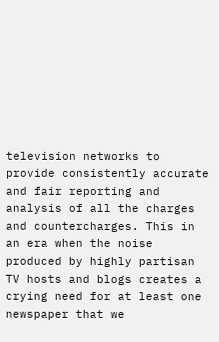television networks to provide consistently accurate and fair reporting and analysis of all the charges and countercharges. This in an era when the noise produced by highly partisan TV hosts and blogs creates a crying need for at least one newspaper that we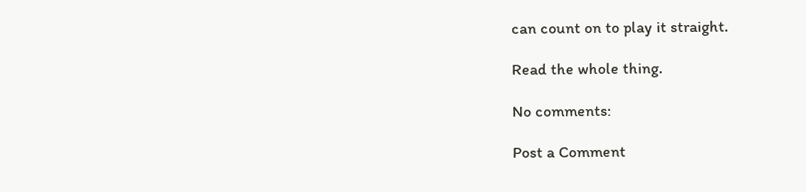can count on to play it straight.

Read the whole thing.

No comments:

Post a Comment